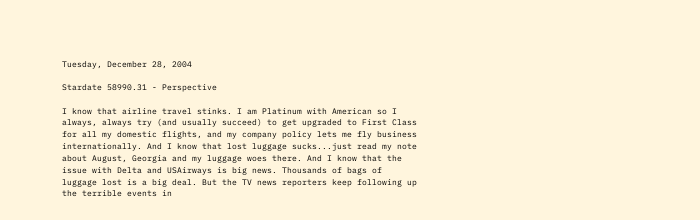Tuesday, December 28, 2004

Stardate 58990.31 - Perspective

I know that airline travel stinks. I am Platinum with American so I always, always try (and usually succeed) to get upgraded to First Class for all my domestic flights, and my company policy lets me fly business internationally. And I know that lost luggage sucks...just read my note about August, Georgia and my luggage woes there. And I know that the issue with Delta and USAirways is big news. Thousands of bags of luggage lost is a big deal. But the TV news reporters keep following up the terrible events in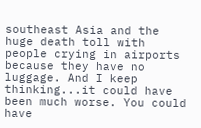southeast Asia and the huge death toll with people crying in airports because they have no luggage. And I keep thinking...it could have been much worse. You could have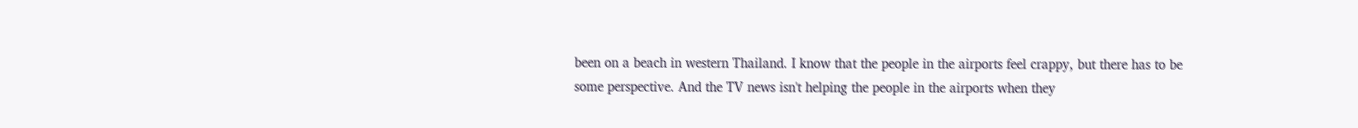been on a beach in western Thailand. I know that the people in the airports feel crappy, but there has to be some perspective. And the TV news isn't helping the people in the airports when they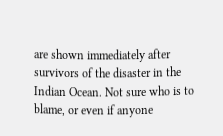are shown immediately after survivors of the disaster in the Indian Ocean. Not sure who is to blame, or even if anyone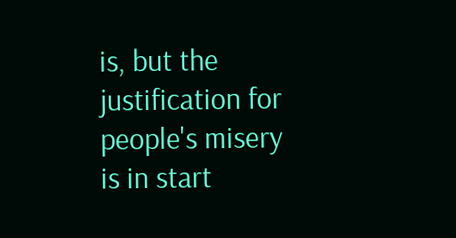is, but the justification for people's misery is in start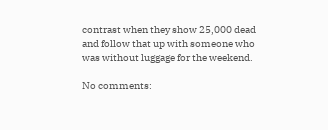contrast when they show 25,000 dead and follow that up with someone who was without luggage for the weekend.

No comments: